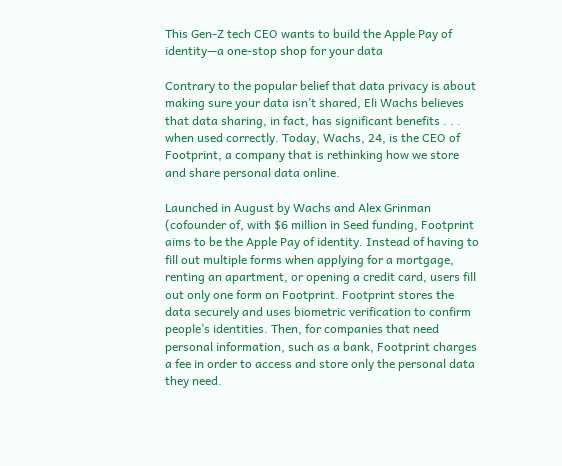This Gen-Z tech CEO wants to build the Apple Pay of identity—a one-stop shop for your data

Contrary to the popular belief that data privacy is about making sure your data isn’t shared, Eli Wachs believes that data sharing, in fact, has significant benefits . . . when used correctly. Today, Wachs, 24, is the CEO of Footprint, a company that is rethinking how we store and share personal data online.

Launched in August by Wachs and Alex Grinman (cofounder of, with $6 million in Seed funding, Footprint aims to be the Apple Pay of identity. Instead of having to fill out multiple forms when applying for a mortgage, renting an apartment, or opening a credit card, users fill out only one form on Footprint. Footprint stores the data securely and uses biometric verification to confirm people’s identities. Then, for companies that need personal information, such as a bank, Footprint charges a fee in order to access and store only the personal data they need.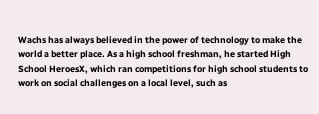Wachs has always believed in the power of technology to make the world a better place. As a high school freshman, he started High School HeroesX, which ran competitions for high school students to work on social challenges on a local level, such as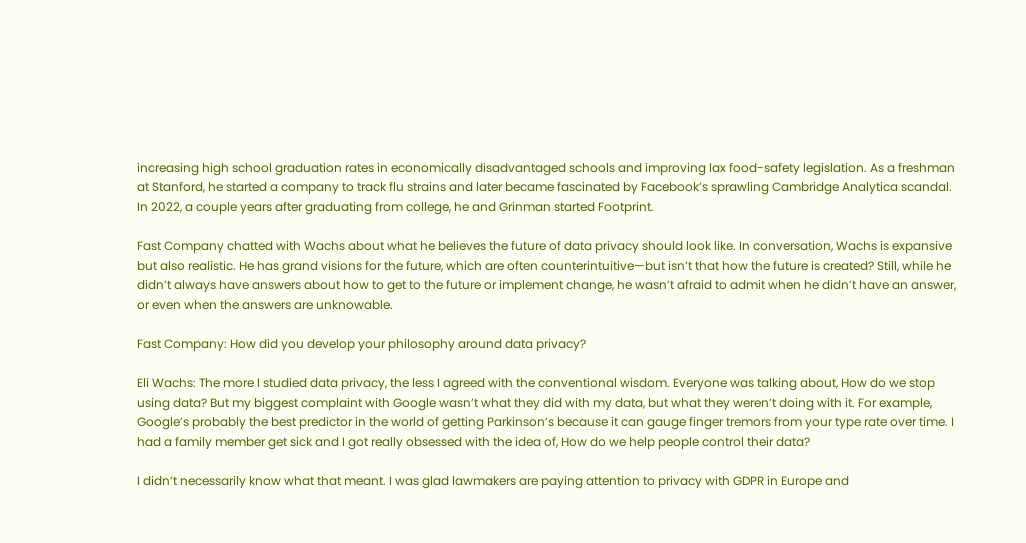increasing high school graduation rates in economically disadvantaged schools and improving lax food-safety legislation. As a freshman at Stanford, he started a company to track flu strains and later became fascinated by Facebook’s sprawling Cambridge Analytica scandal. In 2022, a couple years after graduating from college, he and Grinman started Footprint.

Fast Company chatted with Wachs about what he believes the future of data privacy should look like. In conversation, Wachs is expansive but also realistic. He has grand visions for the future, which are often counterintuitive—but isn’t that how the future is created? Still, while he didn’t always have answers about how to get to the future or implement change, he wasn’t afraid to admit when he didn’t have an answer, or even when the answers are unknowable.

Fast Company: How did you develop your philosophy around data privacy?

Eli Wachs: The more I studied data privacy, the less I agreed with the conventional wisdom. Everyone was talking about, How do we stop using data? But my biggest complaint with Google wasn’t what they did with my data, but what they weren’t doing with it. For example, Google’s probably the best predictor in the world of getting Parkinson’s because it can gauge finger tremors from your type rate over time. I had a family member get sick and I got really obsessed with the idea of, How do we help people control their data?

I didn’t necessarily know what that meant. I was glad lawmakers are paying attention to privacy with GDPR in Europe and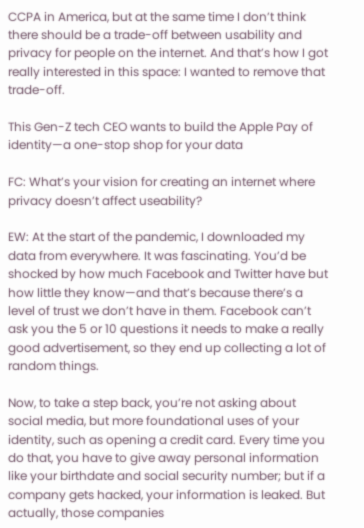CCPA in America, but at the same time I don’t think there should be a trade-off between usability and privacy for people on the internet. And that’s how I got really interested in this space: I wanted to remove that trade-off.

This Gen-Z tech CEO wants to build the Apple Pay of identity—a one-stop shop for your data

FC: What’s your vision for creating an internet where privacy doesn’t affect useability?

EW: At the start of the pandemic, I downloaded my data from everywhere. It was fascinating. You’d be shocked by how much Facebook and Twitter have but how little they know—and that’s because there’s a level of trust we don’t have in them. Facebook can’t ask you the 5 or 10 questions it needs to make a really good advertisement, so they end up collecting a lot of random things.

Now, to take a step back, you’re not asking about social media, but more foundational uses of your identity, such as opening a credit card. Every time you do that, you have to give away personal information like your birthdate and social security number; but if a company gets hacked, your information is leaked. But actually, those companies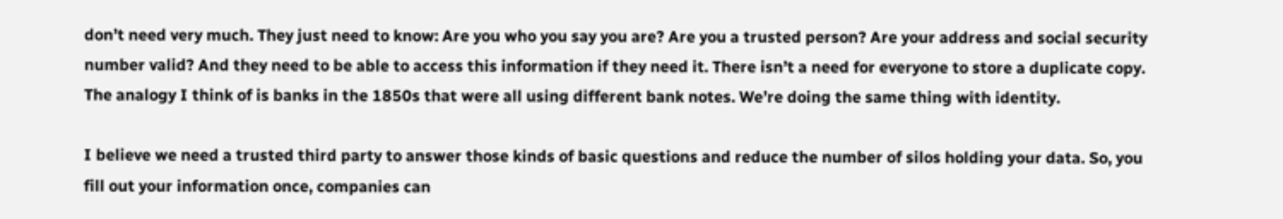don’t need very much. They just need to know: Are you who you say you are? Are you a trusted person? Are your address and social security number valid? And they need to be able to access this information if they need it. There isn’t a need for everyone to store a duplicate copy. The analogy I think of is banks in the 1850s that were all using different bank notes. We’re doing the same thing with identity.

I believe we need a trusted third party to answer those kinds of basic questions and reduce the number of silos holding your data. So, you fill out your information once, companies can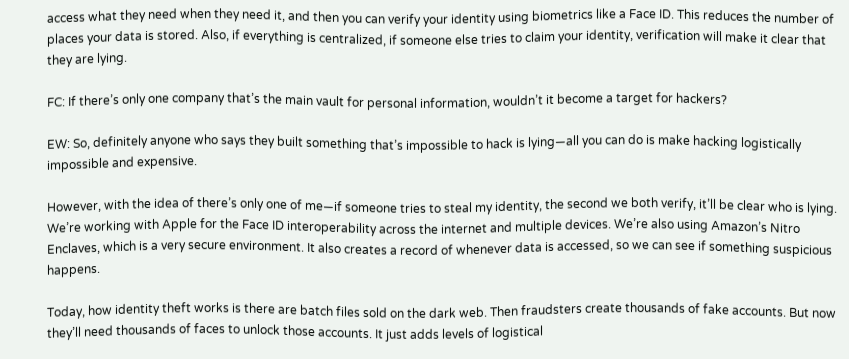access what they need when they need it, and then you can verify your identity using biometrics like a Face ID. This reduces the number of places your data is stored. Also, if everything is centralized, if someone else tries to claim your identity, verification will make it clear that they are lying.

FC: If there’s only one company that’s the main vault for personal information, wouldn’t it become a target for hackers?

EW: So, definitely anyone who says they built something that’s impossible to hack is lying—all you can do is make hacking logistically impossible and expensive.

However, with the idea of there’s only one of me—if someone tries to steal my identity, the second we both verify, it’ll be clear who is lying. We’re working with Apple for the Face ID interoperability across the internet and multiple devices. We’re also using Amazon’s Nitro Enclaves, which is a very secure environment. It also creates a record of whenever data is accessed, so we can see if something suspicious happens.

Today, how identity theft works is there are batch files sold on the dark web. Then fraudsters create thousands of fake accounts. But now they’ll need thousands of faces to unlock those accounts. It just adds levels of logistical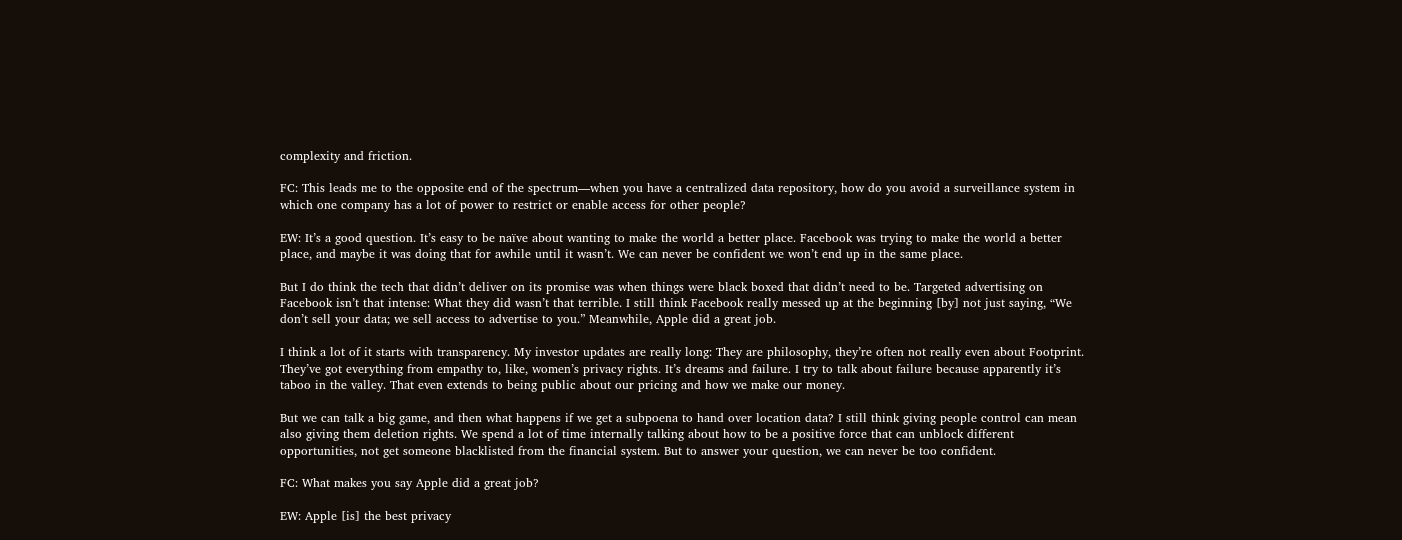complexity and friction.

FC: This leads me to the opposite end of the spectrum—when you have a centralized data repository, how do you avoid a surveillance system in which one company has a lot of power to restrict or enable access for other people?

EW: It’s a good question. It’s easy to be naïve about wanting to make the world a better place. Facebook was trying to make the world a better place, and maybe it was doing that for awhile until it wasn’t. We can never be confident we won’t end up in the same place.

But I do think the tech that didn’t deliver on its promise was when things were black boxed that didn’t need to be. Targeted advertising on Facebook isn’t that intense: What they did wasn’t that terrible. I still think Facebook really messed up at the beginning [by] not just saying, “We don’t sell your data; we sell access to advertise to you.” Meanwhile, Apple did a great job.

I think a lot of it starts with transparency. My investor updates are really long: They are philosophy, they’re often not really even about Footprint. They’ve got everything from empathy to, like, women’s privacy rights. It’s dreams and failure. I try to talk about failure because apparently it’s taboo in the valley. That even extends to being public about our pricing and how we make our money.

But we can talk a big game, and then what happens if we get a subpoena to hand over location data? I still think giving people control can mean also giving them deletion rights. We spend a lot of time internally talking about how to be a positive force that can unblock different opportunities, not get someone blacklisted from the financial system. But to answer your question, we can never be too confident.

FC: What makes you say Apple did a great job?

EW: Apple [is] the best privacy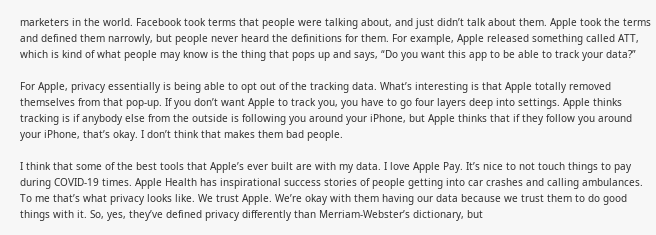marketers in the world. Facebook took terms that people were talking about, and just didn’t talk about them. Apple took the terms and defined them narrowly, but people never heard the definitions for them. For example, Apple released something called ATT, which is kind of what people may know is the thing that pops up and says, “Do you want this app to be able to track your data?”

For Apple, privacy essentially is being able to opt out of the tracking data. What’s interesting is that Apple totally removed themselves from that pop-up. If you don’t want Apple to track you, you have to go four layers deep into settings. Apple thinks tracking is if anybody else from the outside is following you around your iPhone, but Apple thinks that if they follow you around your iPhone, that’s okay. I don’t think that makes them bad people.

I think that some of the best tools that Apple’s ever built are with my data. I love Apple Pay. It’s nice to not touch things to pay during COVID-19 times. Apple Health has inspirational success stories of people getting into car crashes and calling ambulances. To me that’s what privacy looks like. We trust Apple. We’re okay with them having our data because we trust them to do good things with it. So, yes, they’ve defined privacy differently than Merriam-Webster’s dictionary, but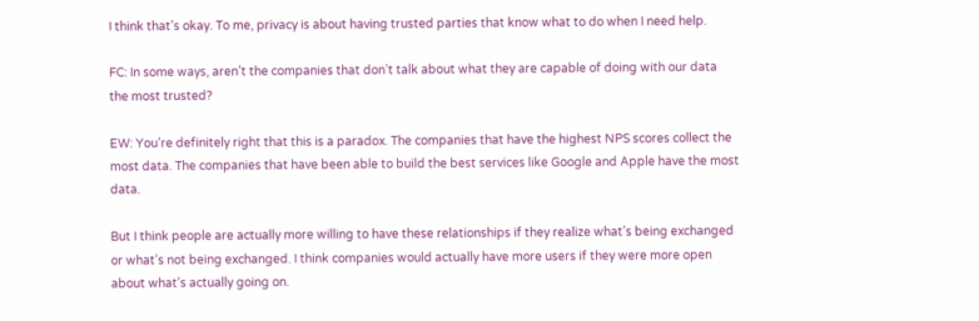I think that’s okay. To me, privacy is about having trusted parties that know what to do when I need help.

FC: In some ways, aren’t the companies that don’t talk about what they are capable of doing with our data the most trusted?

EW: You’re definitely right that this is a paradox. The companies that have the highest NPS scores collect the most data. The companies that have been able to build the best services like Google and Apple have the most data.

But I think people are actually more willing to have these relationships if they realize what’s being exchanged or what’s not being exchanged. I think companies would actually have more users if they were more open about what’s actually going on.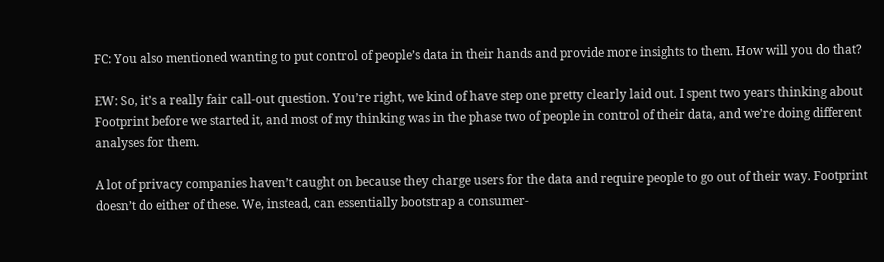FC: You also mentioned wanting to put control of people’s data in their hands and provide more insights to them. How will you do that?

EW: So, it’s a really fair call-out question. You’re right, we kind of have step one pretty clearly laid out. I spent two years thinking about Footprint before we started it, and most of my thinking was in the phase two of people in control of their data, and we’re doing different analyses for them.

A lot of privacy companies haven’t caught on because they charge users for the data and require people to go out of their way. Footprint doesn’t do either of these. We, instead, can essentially bootstrap a consumer-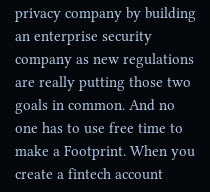privacy company by building an enterprise security company as new regulations are really putting those two goals in common. And no one has to use free time to make a Footprint. When you create a fintech account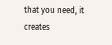that you need, it creates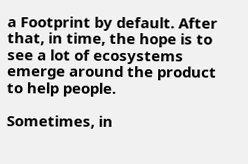a Footprint by default. After that, in time, the hope is to see a lot of ecosystems emerge around the product to help people.

Sometimes, in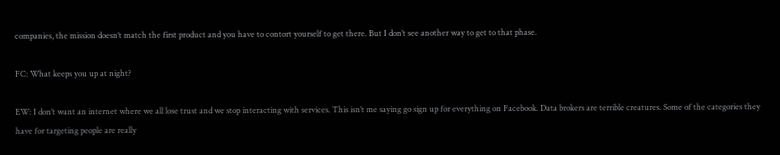companies, the mission doesn’t match the first product and you have to contort yourself to get there. But I don’t see another way to get to that phase.

FC: What keeps you up at night?

EW: I don’t want an internet where we all lose trust and we stop interacting with services. This isn’t me saying go sign up for everything on Facebook. Data brokers are terrible creatures. Some of the categories they have for targeting people are really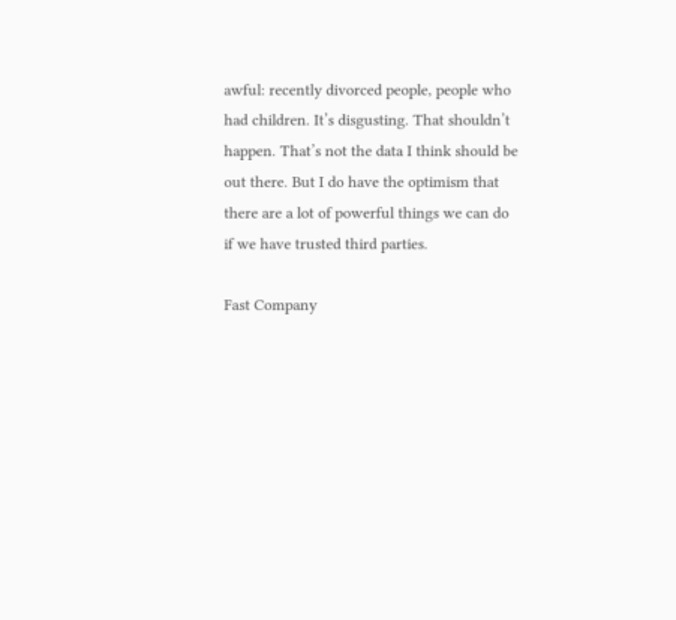awful: recently divorced people, people who had children. It’s disgusting. That shouldn’t happen. That’s not the data I think should be out there. But I do have the optimism that there are a lot of powerful things we can do if we have trusted third parties.

Fast Company